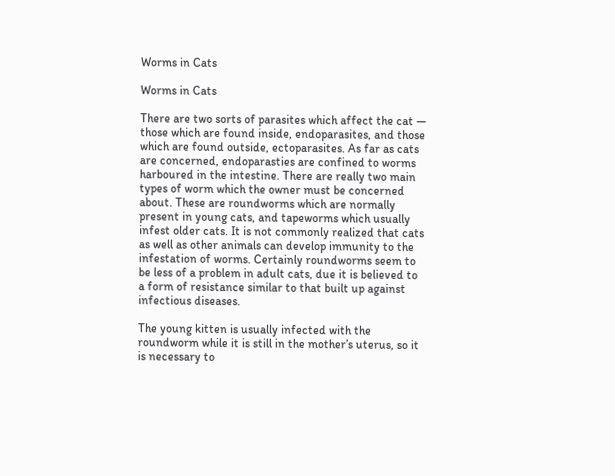Worms in Cats

Worms in Cats

There are two sorts of parasites which affect the cat — those which are found inside, endoparasites, and those which are found outside, ectoparasites. As far as cats are concerned, endoparasties are confined to worms harboured in the intestine. There are really two main types of worm which the owner must be concerned about. These are roundworms which are normally present in young cats, and tapeworms which usually infest older cats. It is not commonly realized that cats as well as other animals can develop immunity to the infestation of worms. Certainly roundworms seem to be less of a problem in adult cats, due it is believed to a form of resistance similar to that built up against infectious diseases.

The young kitten is usually infected with the roundworm while it is still in the mother’s uterus, so it is necessary to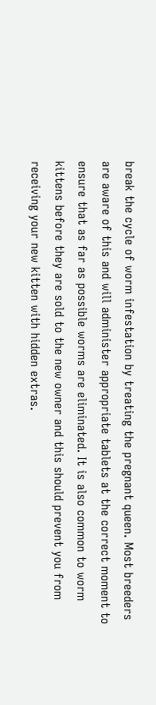break the cycle of worm infestation by treating the pregnant queen. Most breeders are aware of this and will administer appropriate tablets at the correct moment to ensure that as far as possible worms are eliminated. It is also common to worm kittens before they are sold to the new owner and this should prevent you from receiving your new kitten with hidden extras.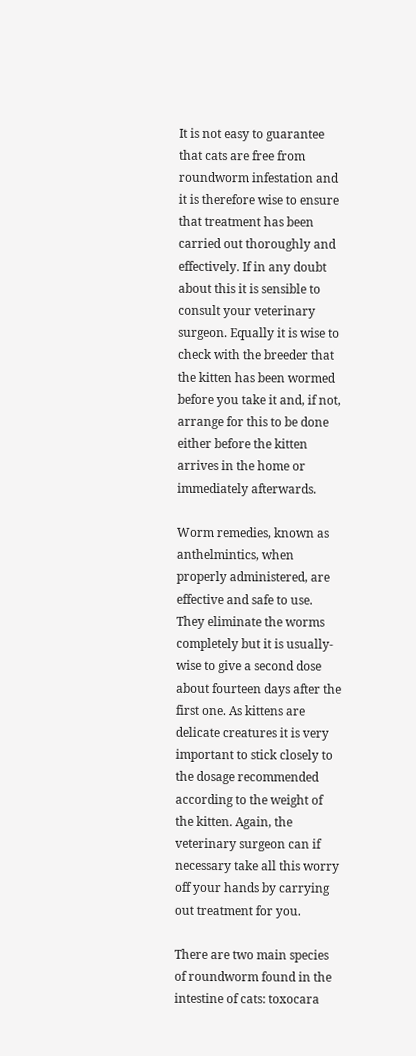It is not easy to guarantee that cats are free from roundworm infestation and it is therefore wise to ensure that treatment has been carried out thoroughly and effectively. If in any doubt about this it is sensible to consult your veterinary surgeon. Equally it is wise to check with the breeder that the kitten has been wormed before you take it and, if not, arrange for this to be done either before the kitten arrives in the home or immediately afterwards.

Worm remedies, known as anthelmintics, when properly administered, are effective and safe to use. They eliminate the worms completely but it is usually-wise to give a second dose about fourteen days after the first one. As kittens are delicate creatures it is very important to stick closely to the dosage recommended according to the weight of the kitten. Again, the veterinary surgeon can if necessary take all this worry off your hands by carrying out treatment for you.

There are two main species of roundworm found in the intestine of cats: toxocara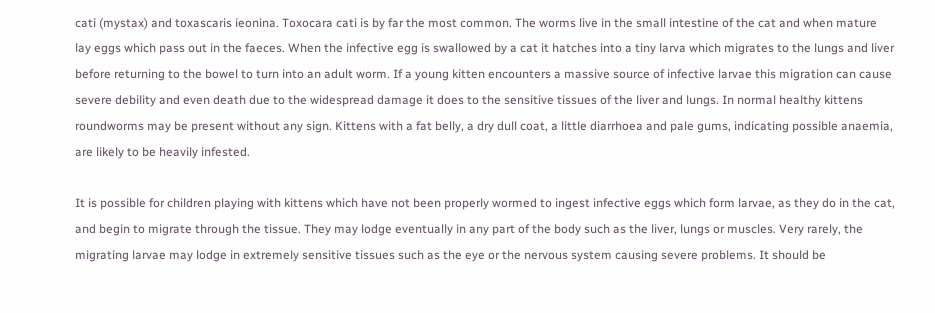cati (mystax) and toxascaris ieonina. Toxocara cati is by far the most common. The worms live in the small intestine of the cat and when mature lay eggs which pass out in the faeces. When the infective egg is swallowed by a cat it hatches into a tiny larva which migrates to the lungs and liver before returning to the bowel to turn into an adult worm. If a young kitten encounters a massive source of infective larvae this migration can cause severe debility and even death due to the widespread damage it does to the sensitive tissues of the liver and lungs. In normal healthy kittens roundworms may be present without any sign. Kittens with a fat belly, a dry dull coat, a little diarrhoea and pale gums, indicating possible anaemia, are likely to be heavily infested.

It is possible for children playing with kittens which have not been properly wormed to ingest infective eggs which form larvae, as they do in the cat, and begin to migrate through the tissue. They may lodge eventually in any part of the body such as the liver, lungs or muscles. Very rarely, the migrating larvae may lodge in extremely sensitive tissues such as the eye or the nervous system causing severe problems. It should be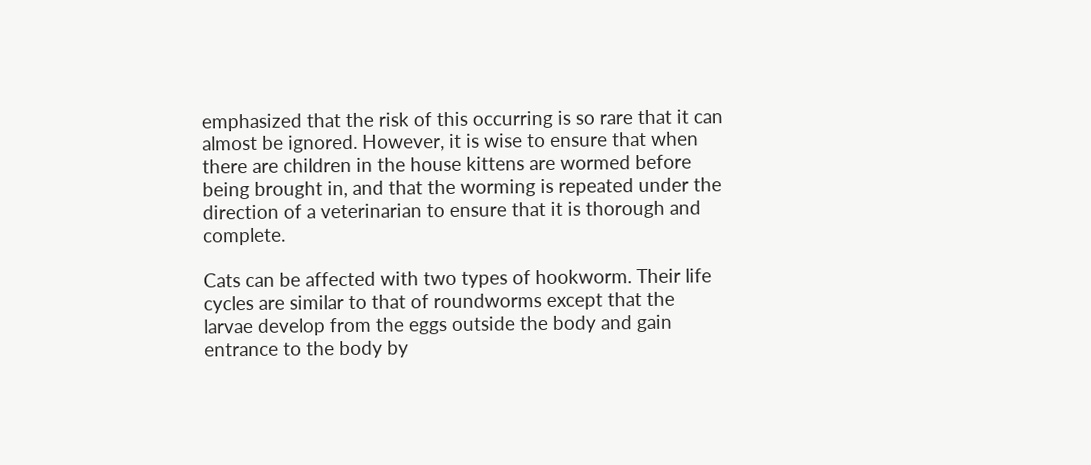emphasized that the risk of this occurring is so rare that it can almost be ignored. However, it is wise to ensure that when there are children in the house kittens are wormed before being brought in, and that the worming is repeated under the direction of a veterinarian to ensure that it is thorough and complete.

Cats can be affected with two types of hookworm. Their life cycles are similar to that of roundworms except that the larvae develop from the eggs outside the body and gain entrance to the body by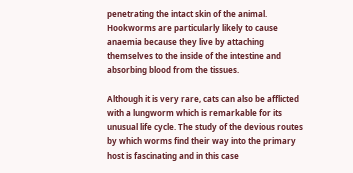penetrating the intact skin of the animal. Hookworms are particularly likely to cause anaemia because they live by attaching themselves to the inside of the intestine and absorbing blood from the tissues.

Although it is very rare, cats can also be afflicted with a lungworm which is remarkable for its unusual life cycle. The study of the devious routes by which worms find their way into the primary host is fascinating and in this case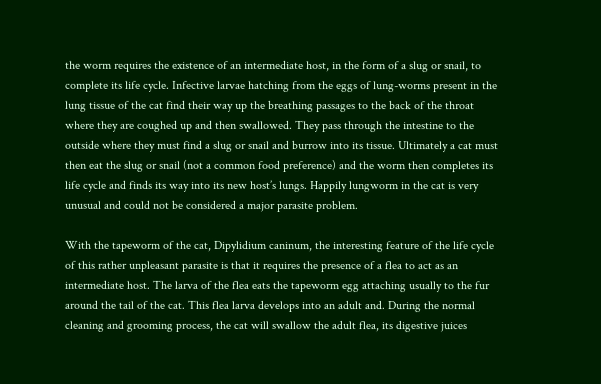the worm requires the existence of an intermediate host, in the form of a slug or snail, to complete its life cycle. Infective larvae hatching from the eggs of lung-worms present in the lung tissue of the cat find their way up the breathing passages to the back of the throat where they are coughed up and then swallowed. They pass through the intestine to the outside where they must find a slug or snail and burrow into its tissue. Ultimately a cat must then eat the slug or snail (not a common food preference) and the worm then completes its life cycle and finds its way into its new host’s lungs. Happily lungworm in the cat is very unusual and could not be considered a major parasite problem.

With the tapeworm of the cat, Dipylidium caninum, the interesting feature of the life cycle of this rather unpleasant parasite is that it requires the presence of a flea to act as an intermediate host. The larva of the flea eats the tapeworm egg attaching usually to the fur around the tail of the cat. This flea larva develops into an adult and. During the normal cleaning and grooming process, the cat will swallow the adult flea, its digestive juices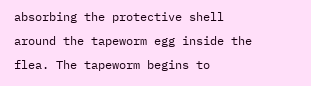absorbing the protective shell around the tapeworm egg inside the flea. The tapeworm begins to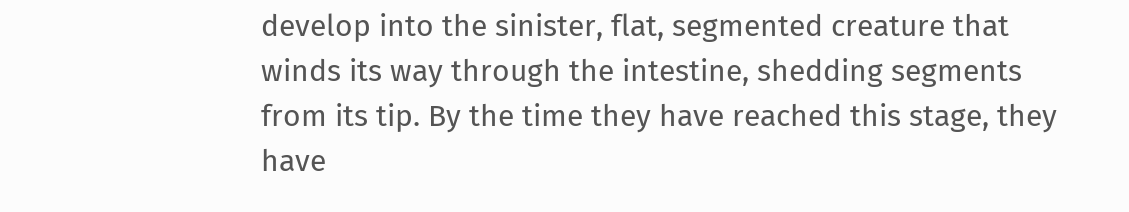develop into the sinister, flat, segmented creature that winds its way through the intestine, shedding segments from its tip. By the time they have reached this stage, they have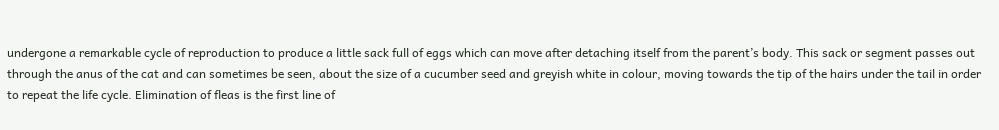undergone a remarkable cycle of reproduction to produce a little sack full of eggs which can move after detaching itself from the parent’s body. This sack or segment passes out through the anus of the cat and can sometimes be seen, about the size of a cucumber seed and greyish white in colour, moving towards the tip of the hairs under the tail in order to repeat the life cycle. Elimination of fleas is the first line of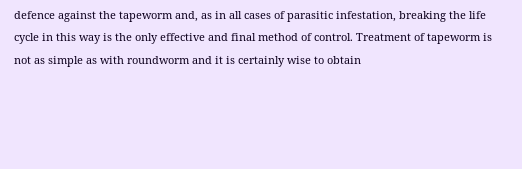defence against the tapeworm and, as in all cases of parasitic infestation, breaking the life cycle in this way is the only effective and final method of control. Treatment of tapeworm is not as simple as with roundworm and it is certainly wise to obtain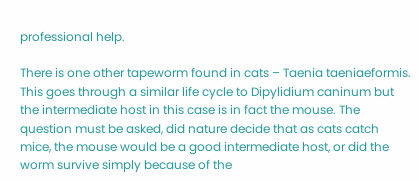professional help.

There is one other tapeworm found in cats – Taenia taeniaeformis. This goes through a similar life cycle to Dipylidium caninum but the intermediate host in this case is in fact the mouse. The question must be asked, did nature decide that as cats catch mice, the mouse would be a good intermediate host, or did the worm survive simply because of the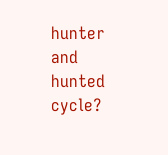hunter and hunted cycle?